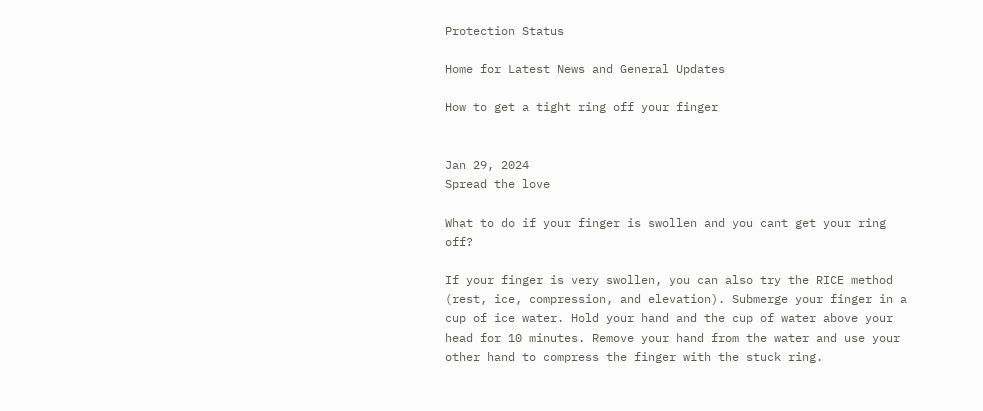Protection Status

Home for Latest News and General Updates

How to get a tight ring off your finger


Jan 29, 2024
Spread the love

What to do if your finger is swollen and you cant get your ring off?

If your finger is very swollen, you can also try the RICE method (rest, ice, compression, and elevation). Submerge your finger in a cup of ice water. Hold your hand and the cup of water above your head for 10 minutes. Remove your hand from the water and use your other hand to compress the finger with the stuck ring.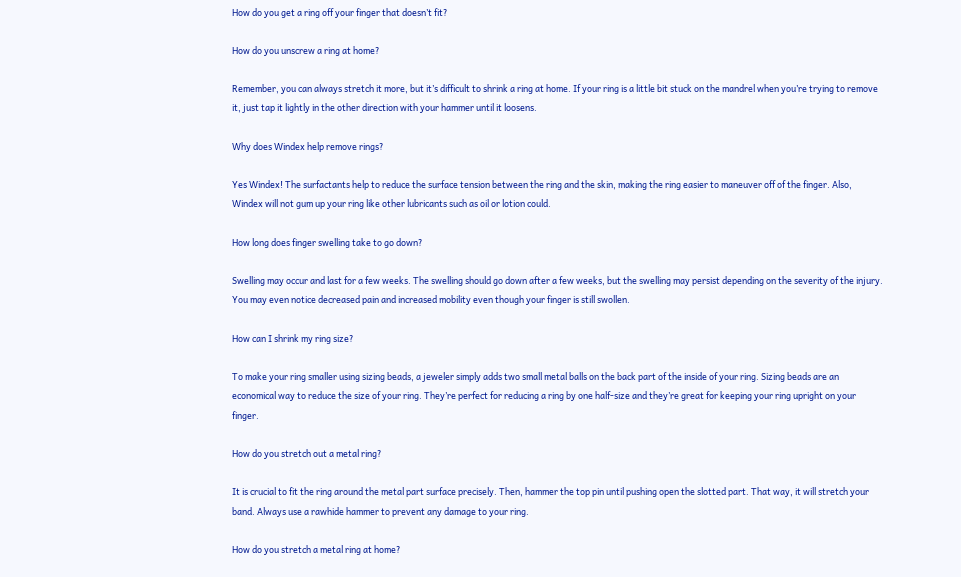How do you get a ring off your finger that doesn’t fit?

How do you unscrew a ring at home?

Remember, you can always stretch it more, but it’s difficult to shrink a ring at home. If your ring is a little bit stuck on the mandrel when you’re trying to remove it, just tap it lightly in the other direction with your hammer until it loosens.

Why does Windex help remove rings?

Yes Windex! The surfactants help to reduce the surface tension between the ring and the skin, making the ring easier to maneuver off of the finger. Also, Windex will not gum up your ring like other lubricants such as oil or lotion could.

How long does finger swelling take to go down?

Swelling may occur and last for a few weeks. The swelling should go down after a few weeks, but the swelling may persist depending on the severity of the injury. You may even notice decreased pain and increased mobility even though your finger is still swollen.

How can I shrink my ring size?

To make your ring smaller using sizing beads, a jeweler simply adds two small metal balls on the back part of the inside of your ring. Sizing beads are an economical way to reduce the size of your ring. They’re perfect for reducing a ring by one half-size and they’re great for keeping your ring upright on your finger.

How do you stretch out a metal ring?

It is crucial to fit the ring around the metal part surface precisely. Then, hammer the top pin until pushing open the slotted part. That way, it will stretch your band. Always use a rawhide hammer to prevent any damage to your ring.

How do you stretch a metal ring at home?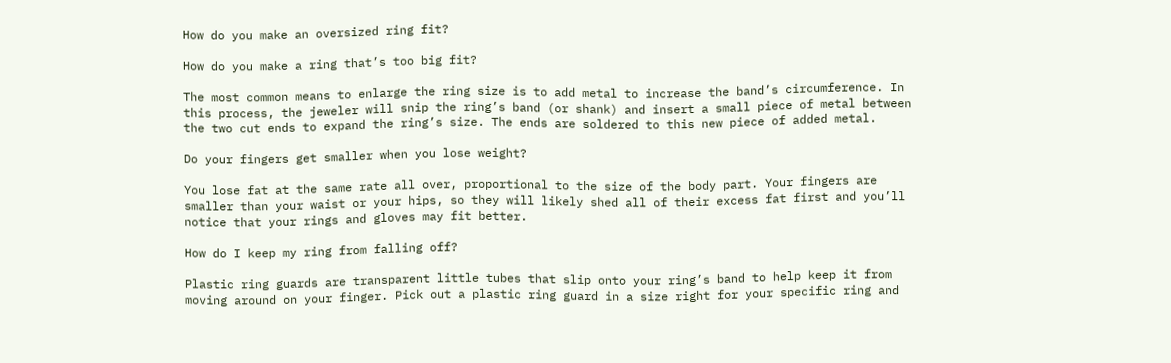How do you make an oversized ring fit?

How do you make a ring that’s too big fit?

The most common means to enlarge the ring size is to add metal to increase the band’s circumference. In this process, the jeweler will snip the ring’s band (or shank) and insert a small piece of metal between the two cut ends to expand the ring’s size. The ends are soldered to this new piece of added metal.

Do your fingers get smaller when you lose weight?

You lose fat at the same rate all over, proportional to the size of the body part. Your fingers are smaller than your waist or your hips, so they will likely shed all of their excess fat first and you’ll notice that your rings and gloves may fit better.

How do I keep my ring from falling off?

Plastic ring guards are transparent little tubes that slip onto your ring’s band to help keep it from moving around on your finger. Pick out a plastic ring guard in a size right for your specific ring and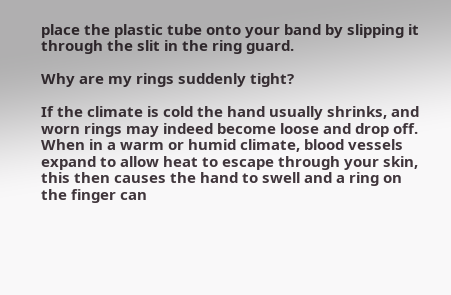place the plastic tube onto your band by slipping it through the slit in the ring guard.

Why are my rings suddenly tight?

If the climate is cold the hand usually shrinks, and worn rings may indeed become loose and drop off. When in a warm or humid climate, blood vessels expand to allow heat to escape through your skin, this then causes the hand to swell and a ring on the finger can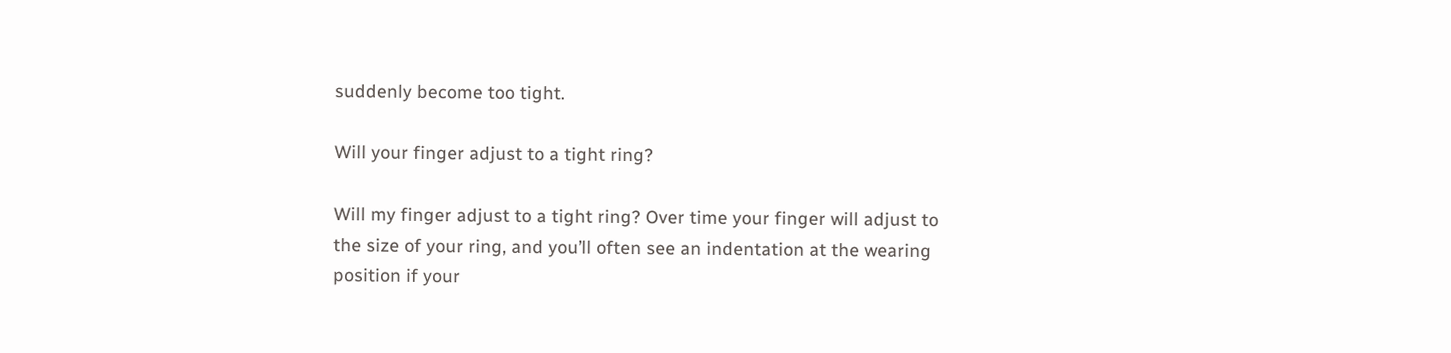suddenly become too tight.

Will your finger adjust to a tight ring?

Will my finger adjust to a tight ring? Over time your finger will adjust to the size of your ring, and you’ll often see an indentation at the wearing position if your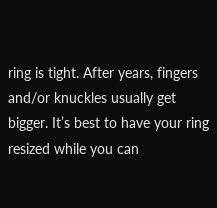ring is tight. After years, fingers and/or knuckles usually get bigger. It’s best to have your ring resized while you can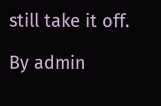still take it off.

By admin